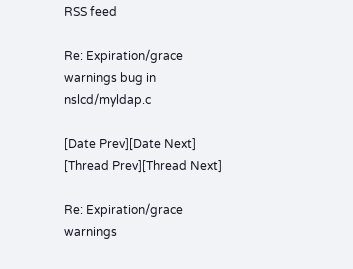RSS feed

Re: Expiration/grace warnings bug in nslcd/myldap.c

[Date Prev][Date Next] [Thread Prev][Thread Next]

Re: Expiration/grace warnings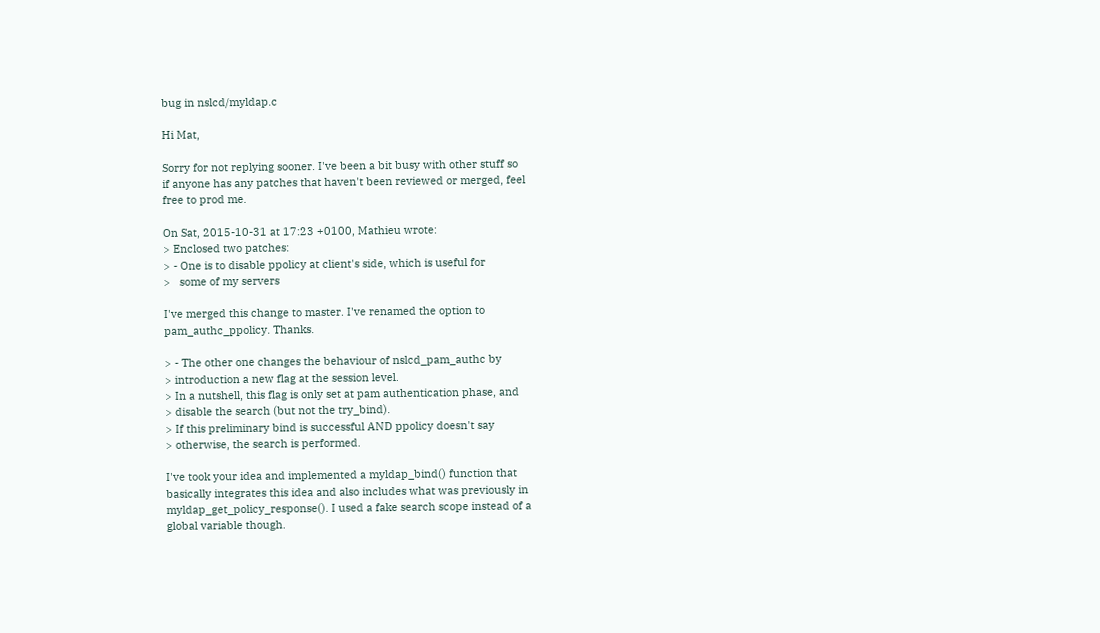bug in nslcd/myldap.c

Hi Mat,

Sorry for not replying sooner. I've been a bit busy with other stuff so
if anyone has any patches that haven't been reviewed or merged, feel
free to prod me.

On Sat, 2015-10-31 at 17:23 +0100, Mathieu wrote:
> Enclosed two patches:
> - One is to disable ppolicy at client's side, which is useful for
>   some of my servers

I've merged this change to master. I've renamed the option to
pam_authc_ppolicy. Thanks.

> - The other one changes the behaviour of nslcd_pam_authc by
> introduction a new flag at the session level.
> In a nutshell, this flag is only set at pam authentication phase, and
> disable the search (but not the try_bind).
> If this preliminary bind is successful AND ppolicy doesn't say
> otherwise, the search is performed.

I've took your idea and implemented a myldap_bind() function that
basically integrates this idea and also includes what was previously in
myldap_get_policy_response(). I used a fake search scope instead of a
global variable though.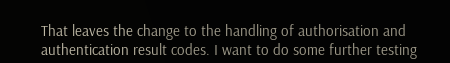That leaves the change to the handling of authorisation and
authentication result codes. I want to do some further testing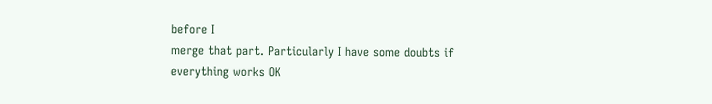before I
merge that part. Particularly I have some doubts if everything works OK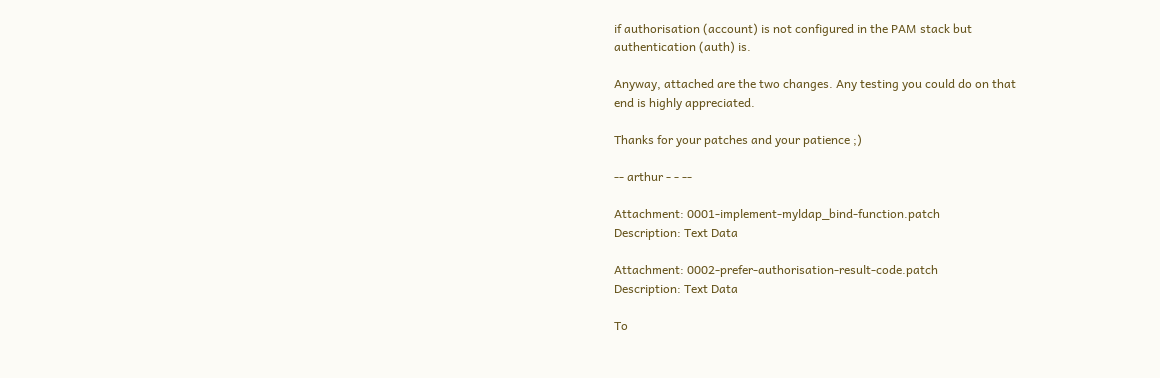if authorisation (account) is not configured in the PAM stack but
authentication (auth) is.

Anyway, attached are the two changes. Any testing you could do on that
end is highly appreciated.

Thanks for your patches and your patience ;)

-- arthur - - --

Attachment: 0001-implement-myldap_bind-function.patch
Description: Text Data

Attachment: 0002-prefer-authorisation-result-code.patch
Description: Text Data

To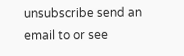unsubscribe send an email to or see